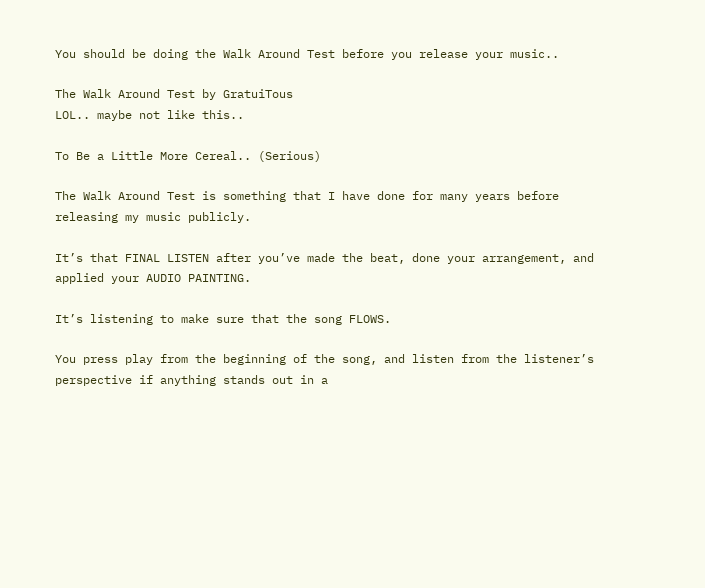You should be doing the Walk Around Test before you release your music..

The Walk Around Test by GratuiTous
LOL.. maybe not like this..

To Be a Little More Cereal.. (Serious)

The Walk Around Test is something that I have done for many years before releasing my music publicly.

It’s that FINAL LISTEN after you’ve made the beat, done your arrangement, and applied your AUDIO PAINTING.

It’s listening to make sure that the song FLOWS.

You press play from the beginning of the song, and listen from the listener’s perspective if anything stands out in a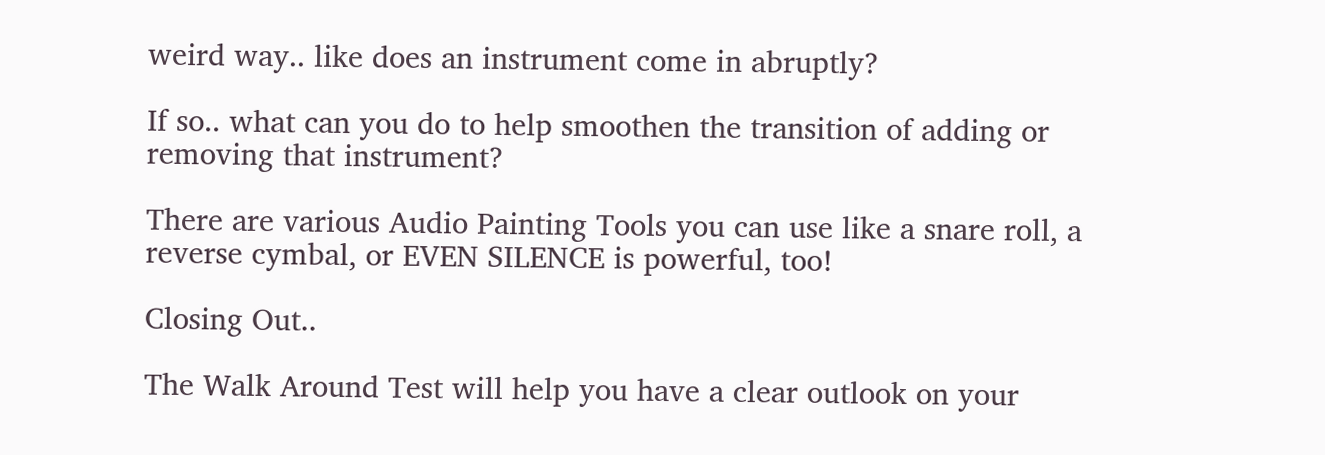weird way.. like does an instrument come in abruptly?

If so.. what can you do to help smoothen the transition of adding or removing that instrument?

There are various Audio Painting Tools you can use like a snare roll, a reverse cymbal, or EVEN SILENCE is powerful, too!

Closing Out..

The Walk Around Test will help you have a clear outlook on your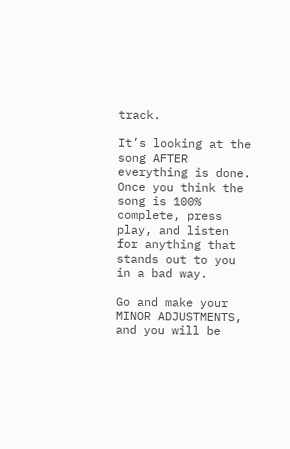track.

It’s looking at the song AFTER everything is done. Once you think the song is 100% complete, press play, and listen for anything that stands out to you in a bad way.

Go and make your MINOR ADJUSTMENTS, and you will be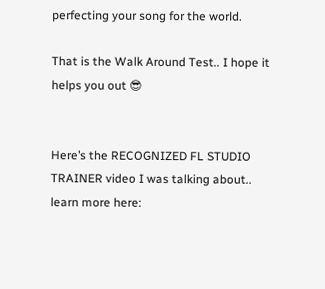perfecting your song for the world.

That is the Walk Around Test.. I hope it helps you out 😎


Here’s the RECOGNIZED FL STUDIO TRAINER video I was talking about.. learn more here: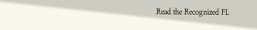Read the Recognized FL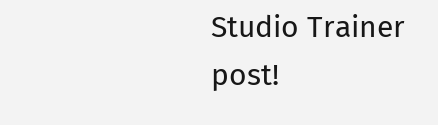Studio Trainer post!